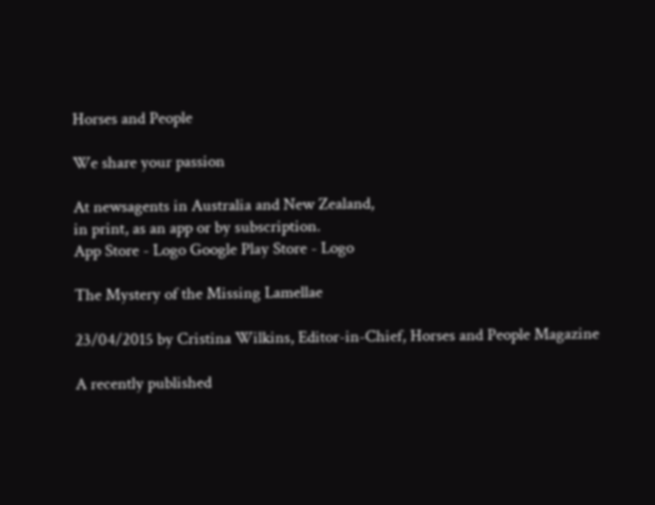Horses and People

We share your passion

At newsagents in Australia and New Zealand,
in print, as an app or by subscription.
App Store - Logo Google Play Store - Logo

The Mystery of the Missing Lamellae

23/04/2015 by Cristina Wilkins, Editor-in-Chief, Horses and People Magazine

A recently published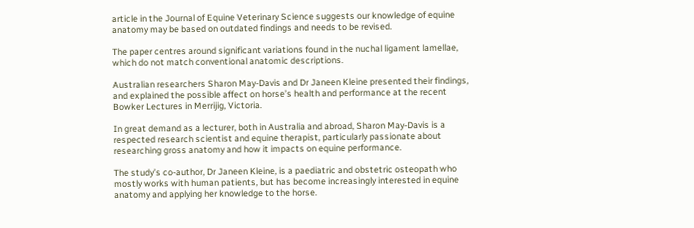article in the Journal of Equine Veterinary Science suggests our knowledge of equine anatomy may be based on outdated findings and needs to be revised.

The paper centres around significant variations found in the nuchal ligament lamellae, which do not match conventional anatomic descriptions.

Australian researchers Sharon May-Davis and Dr Janeen Kleine presented their findings, and explained the possible affect on horse’s health and performance at the recent Bowker Lectures in Merrijig, Victoria.

In great demand as a lecturer, both in Australia and abroad, Sharon May-Davis is a respected research scientist and equine therapist, particularly passionate about researching gross anatomy and how it impacts on equine performance.

The study’s co-author, Dr Janeen Kleine, is a paediatric and obstetric osteopath who mostly works with human patients, but has become increasingly interested in equine anatomy and applying her knowledge to the horse.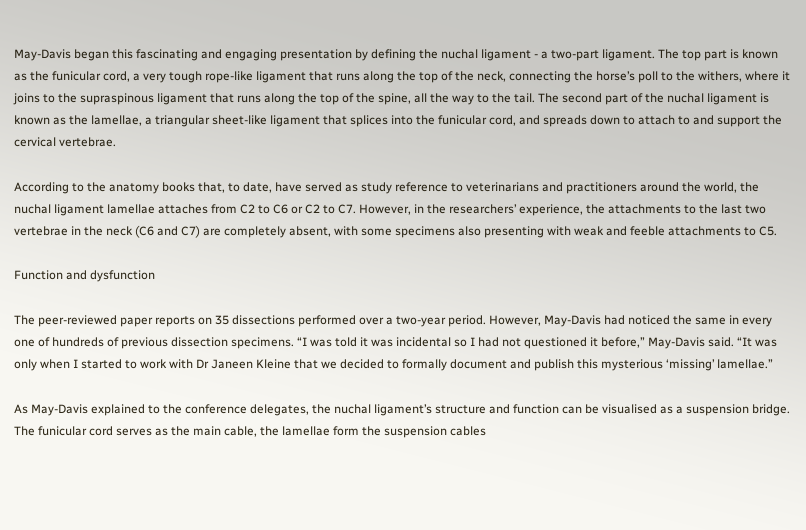May-Davis began this fascinating and engaging presentation by defining the nuchal ligament - a two-part ligament. The top part is known as the funicular cord, a very tough rope-like ligament that runs along the top of the neck, connecting the horse’s poll to the withers, where it joins to the supraspinous ligament that runs along the top of the spine, all the way to the tail. The second part of the nuchal ligament is known as the lamellae, a triangular sheet-like ligament that splices into the funicular cord, and spreads down to attach to and support the cervical vertebrae.

According to the anatomy books that, to date, have served as study reference to veterinarians and practitioners around the world, the nuchal ligament lamellae attaches from C2 to C6 or C2 to C7. However, in the researchers’ experience, the attachments to the last two vertebrae in the neck (C6 and C7) are completely absent, with some specimens also presenting with weak and feeble attachments to C5.

Function and dysfunction

The peer-reviewed paper reports on 35 dissections performed over a two-year period. However, May-Davis had noticed the same in every one of hundreds of previous dissection specimens. “I was told it was incidental so I had not questioned it before,” May-Davis said. “It was only when I started to work with Dr Janeen Kleine that we decided to formally document and publish this mysterious ‘missing’ lamellae.”

As May-Davis explained to the conference delegates, the nuchal ligament’s structure and function can be visualised as a suspension bridge. The funicular cord serves as the main cable, the lamellae form the suspension cables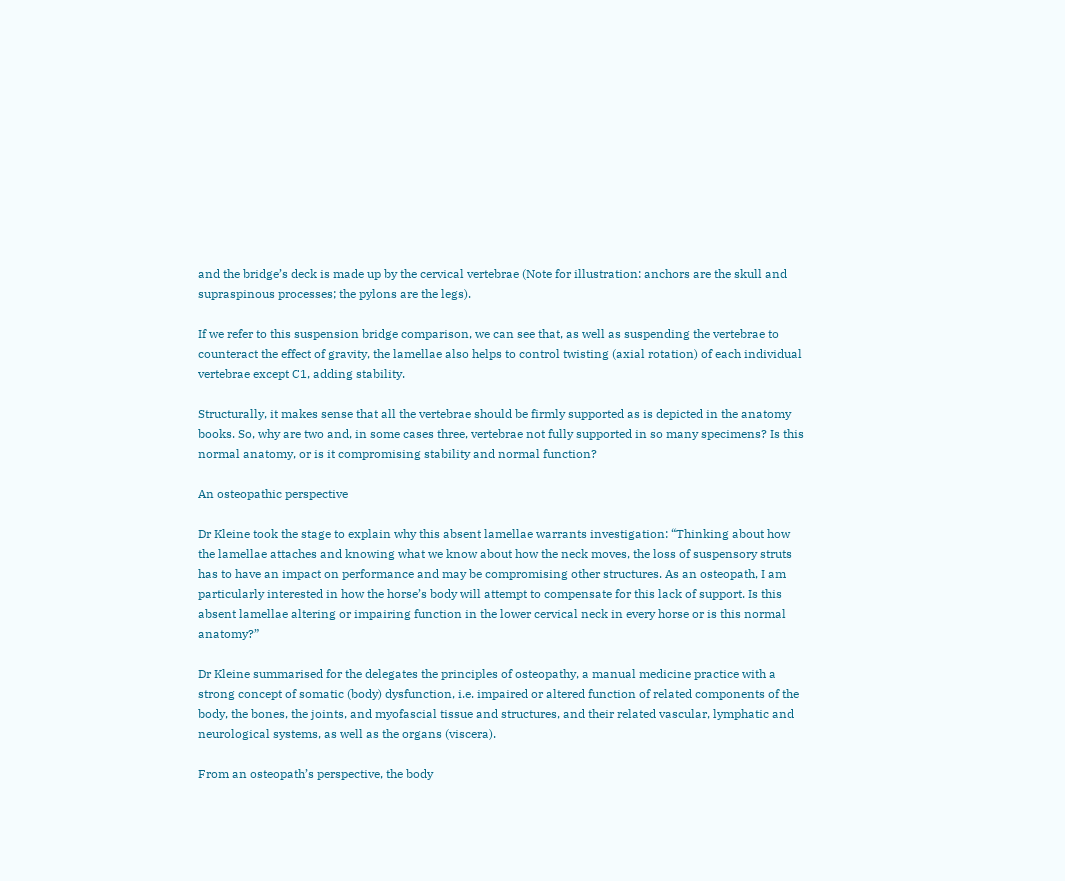and the bridge’s deck is made up by the cervical vertebrae (Note for illustration: anchors are the skull and supraspinous processes; the pylons are the legs).

If we refer to this suspension bridge comparison, we can see that, as well as suspending the vertebrae to counteract the effect of gravity, the lamellae also helps to control twisting (axial rotation) of each individual vertebrae except C1, adding stability.

Structurally, it makes sense that all the vertebrae should be firmly supported as is depicted in the anatomy books. So, why are two and, in some cases three, vertebrae not fully supported in so many specimens? Is this normal anatomy, or is it compromising stability and normal function?

An osteopathic perspective

Dr Kleine took the stage to explain why this absent lamellae warrants investigation: “Thinking about how the lamellae attaches and knowing what we know about how the neck moves, the loss of suspensory struts has to have an impact on performance and may be compromising other structures. As an osteopath, I am particularly interested in how the horse’s body will attempt to compensate for this lack of support. Is this absent lamellae altering or impairing function in the lower cervical neck in every horse or is this normal anatomy?”

Dr Kleine summarised for the delegates the principles of osteopathy, a manual medicine practice with a strong concept of somatic (body) dysfunction, i.e. impaired or altered function of related components of the body, the bones, the joints, and myofascial tissue and structures, and their related vascular, lymphatic and neurological systems, as well as the organs (viscera).

From an osteopath’s perspective, the body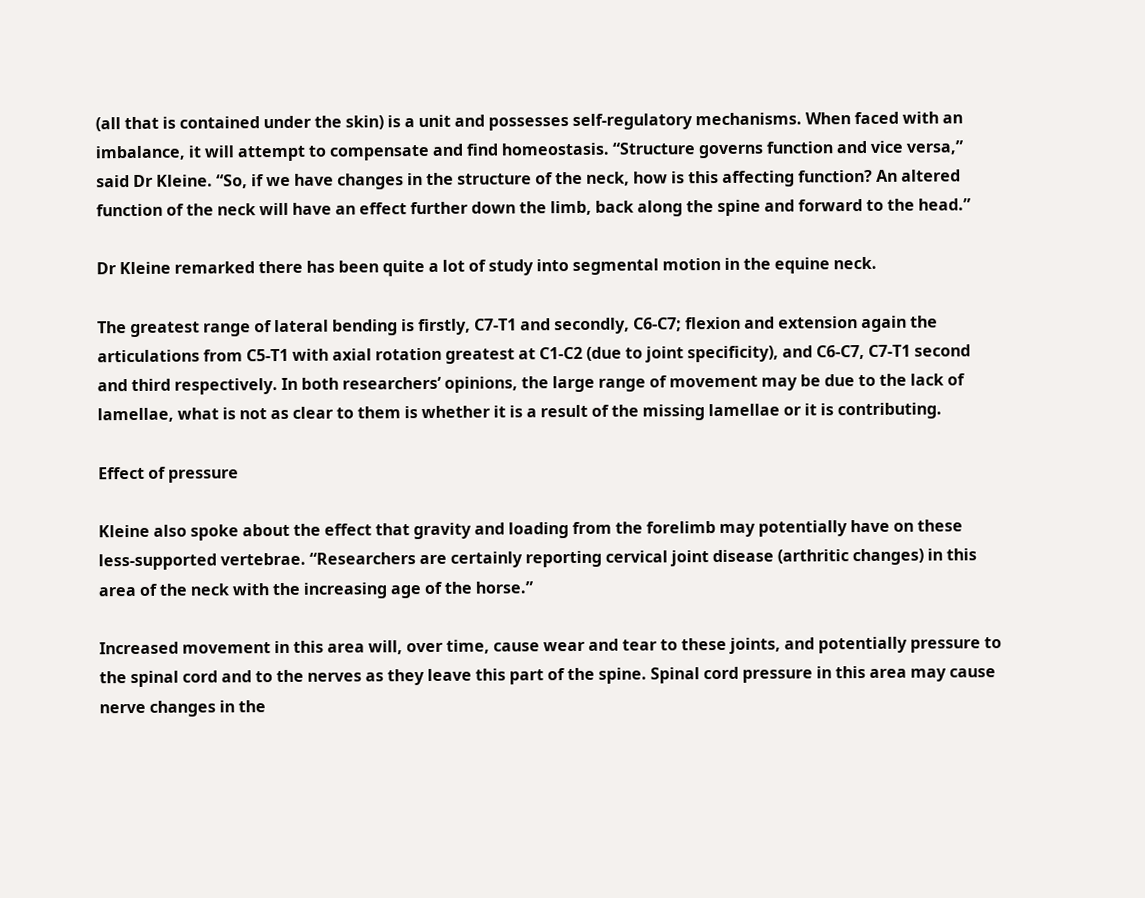(all that is contained under the skin) is a unit and possesses self-regulatory mechanisms. When faced with an imbalance, it will attempt to compensate and find homeostasis. “Structure governs function and vice versa,” said Dr Kleine. “So, if we have changes in the structure of the neck, how is this affecting function? An altered function of the neck will have an effect further down the limb, back along the spine and forward to the head.”

Dr Kleine remarked there has been quite a lot of study into segmental motion in the equine neck.

The greatest range of lateral bending is firstly, C7-T1 and secondly, C6-C7; flexion and extension again the articulations from C5-T1 with axial rotation greatest at C1-C2 (due to joint specificity), and C6-C7, C7-T1 second and third respectively. In both researchers’ opinions, the large range of movement may be due to the lack of lamellae, what is not as clear to them is whether it is a result of the missing lamellae or it is contributing.

Effect of pressure

Kleine also spoke about the effect that gravity and loading from the forelimb may potentially have on these less-supported vertebrae. “Researchers are certainly reporting cervical joint disease (arthritic changes) in this area of the neck with the increasing age of the horse.”

Increased movement in this area will, over time, cause wear and tear to these joints, and potentially pressure to the spinal cord and to the nerves as they leave this part of the spine. Spinal cord pressure in this area may cause nerve changes in the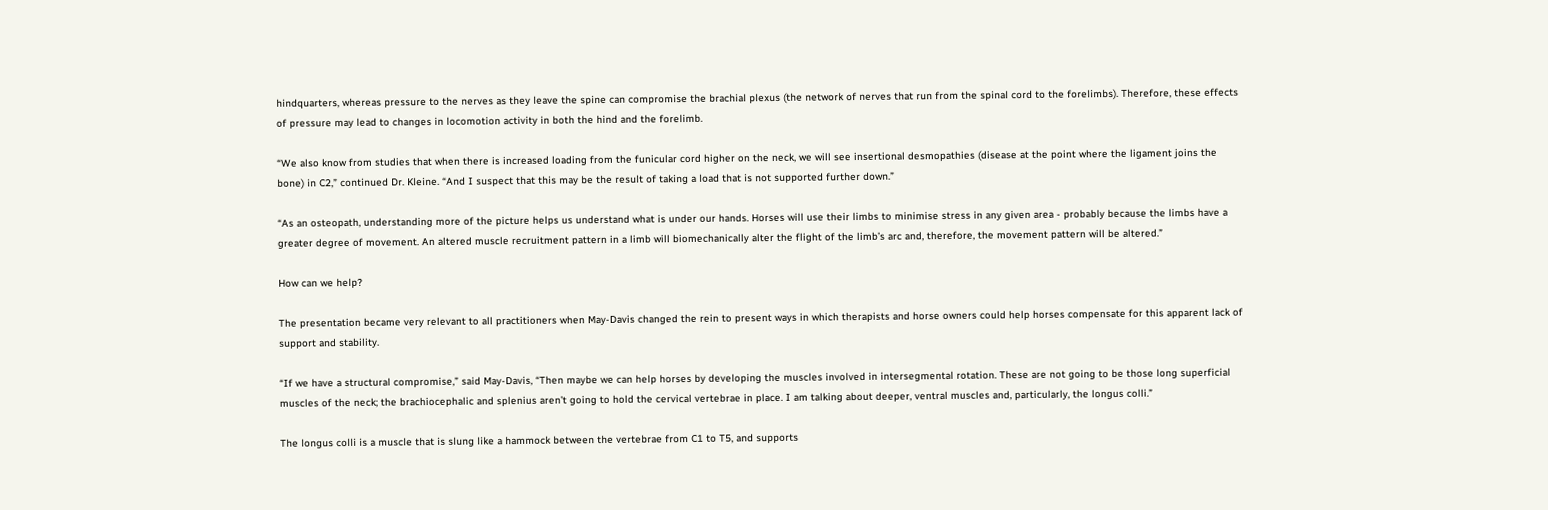hindquarters, whereas pressure to the nerves as they leave the spine can compromise the brachial plexus (the network of nerves that run from the spinal cord to the forelimbs). Therefore, these effects of pressure may lead to changes in locomotion activity in both the hind and the forelimb.

“We also know from studies that when there is increased loading from the funicular cord higher on the neck, we will see insertional desmopathies (disease at the point where the ligament joins the bone) in C2,” continued Dr. Kleine. “And I suspect that this may be the result of taking a load that is not supported further down.”

“As an osteopath, understanding more of the picture helps us understand what is under our hands. Horses will use their limbs to minimise stress in any given area - probably because the limbs have a greater degree of movement. An altered muscle recruitment pattern in a limb will biomechanically alter the flight of the limb’s arc and, therefore, the movement pattern will be altered.”

How can we help?

The presentation became very relevant to all practitioners when May-Davis changed the rein to present ways in which therapists and horse owners could help horses compensate for this apparent lack of support and stability.

“If we have a structural compromise,” said May-Davis, “Then maybe we can help horses by developing the muscles involved in intersegmental rotation. These are not going to be those long superficial muscles of the neck; the brachiocephalic and splenius aren’t going to hold the cervical vertebrae in place. I am talking about deeper, ventral muscles and, particularly, the longus colli.”

The longus colli is a muscle that is slung like a hammock between the vertebrae from C1 to T5, and supports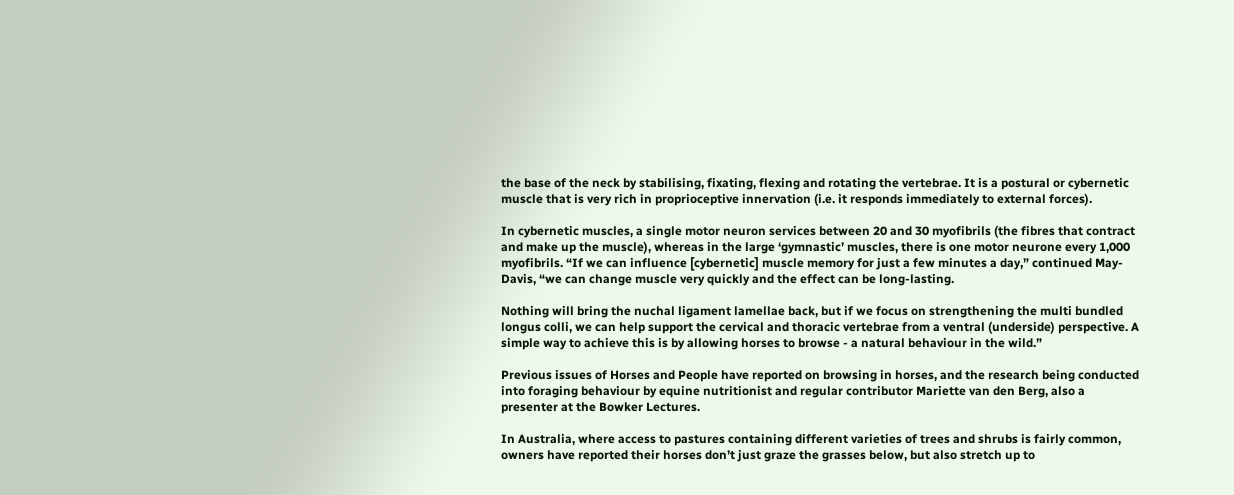the base of the neck by stabilising, fixating, flexing and rotating the vertebrae. It is a postural or cybernetic muscle that is very rich in proprioceptive innervation (i.e. it responds immediately to external forces).

In cybernetic muscles, a single motor neuron services between 20 and 30 myofibrils (the fibres that contract and make up the muscle), whereas in the large ‘gymnastic’ muscles, there is one motor neurone every 1,000 myofibrils. “If we can influence [cybernetic] muscle memory for just a few minutes a day,” continued May-Davis, “we can change muscle very quickly and the effect can be long-lasting.

Nothing will bring the nuchal ligament lamellae back, but if we focus on strengthening the multi bundled longus colli, we can help support the cervical and thoracic vertebrae from a ventral (underside) perspective. A simple way to achieve this is by allowing horses to browse - a natural behaviour in the wild.”

Previous issues of Horses and People have reported on browsing in horses, and the research being conducted into foraging behaviour by equine nutritionist and regular contributor Mariette van den Berg, also a presenter at the Bowker Lectures.

In Australia, where access to pastures containing different varieties of trees and shrubs is fairly common, owners have reported their horses don’t just graze the grasses below, but also stretch up to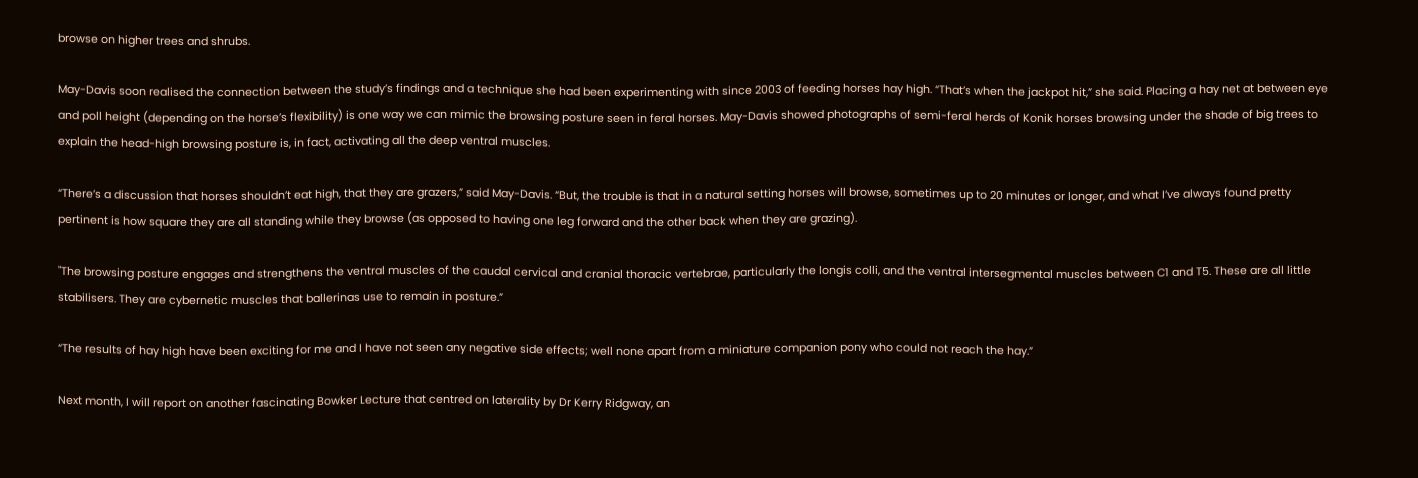browse on higher trees and shrubs.

May-Davis soon realised the connection between the study’s findings and a technique she had been experimenting with since 2003 of feeding horses hay high. “That’s when the jackpot hit,” she said. Placing a hay net at between eye and poll height (depending on the horse’s flexibility) is one way we can mimic the browsing posture seen in feral horses. May-Davis showed photographs of semi-feral herds of Konik horses browsing under the shade of big trees to explain the head-high browsing posture is, in fact, activating all the deep ventral muscles.

“There’s a discussion that horses shouldn’t eat high, that they are grazers,” said May-Davis. “But, the trouble is that in a natural setting horses will browse, sometimes up to 20 minutes or longer, and what I’ve always found pretty pertinent is how square they are all standing while they browse (as opposed to having one leg forward and the other back when they are grazing).

"The browsing posture engages and strengthens the ventral muscles of the caudal cervical and cranial thoracic vertebrae, particularly the longis colli, and the ventral intersegmental muscles between C1 and T5. These are all little stabilisers. They are cybernetic muscles that ballerinas use to remain in posture.”

“The results of hay high have been exciting for me and I have not seen any negative side effects; well none apart from a miniature companion pony who could not reach the hay.”

Next month, I will report on another fascinating Bowker Lecture that centred on laterality by Dr Kerry Ridgway, an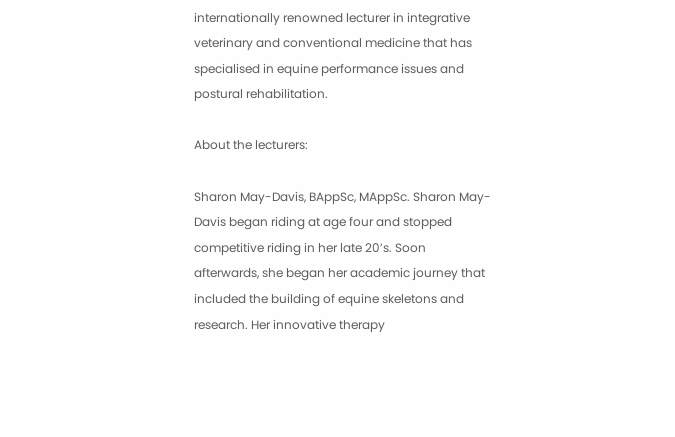internationally renowned lecturer in integrative veterinary and conventional medicine that has specialised in equine performance issues and postural rehabilitation.

About the lecturers:

Sharon May-Davis, BAppSc, MAppSc. Sharon May-Davis began riding at age four and stopped competitive riding in her late 20’s. Soon afterwards, she began her academic journey that included the building of equine skeletons and research. Her innovative therapy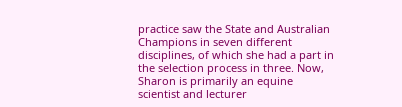practice saw the State and Australian Champions in seven different disciplines, of which she had a part in the selection process in three. Now, Sharon is primarily an equine scientist and lecturer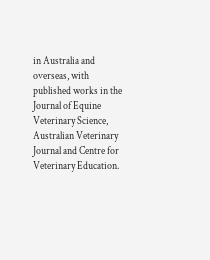in Australia and overseas, with published works in the Journal of Equine Veterinary Science, Australian Veterinary Journal and Centre for Veterinary Education.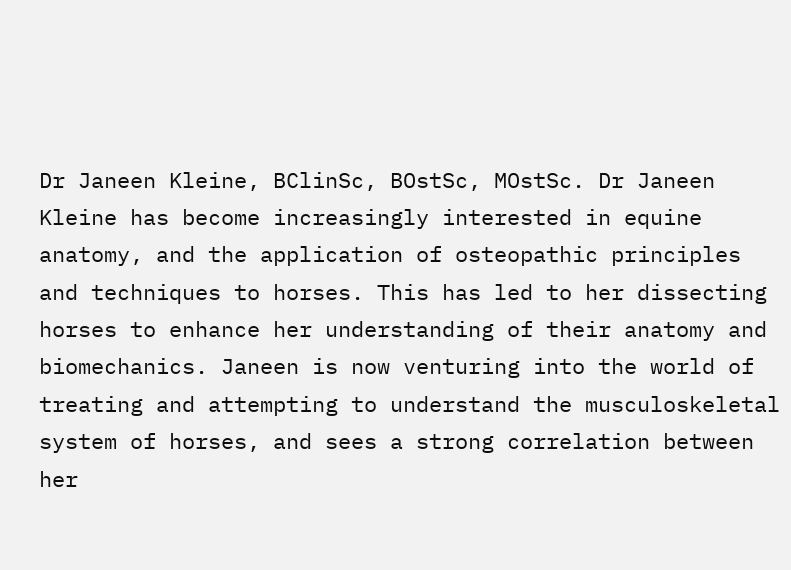Dr Janeen Kleine, BClinSc, BOstSc, MOstSc. Dr Janeen Kleine has become increasingly interested in equine anatomy, and the application of osteopathic principles and techniques to horses. This has led to her dissecting horses to enhance her understanding of their anatomy and biomechanics. Janeen is now venturing into the world of treating and attempting to understand the musculoskeletal system of horses, and sees a strong correlation between her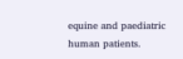equine and paediatric human patients.